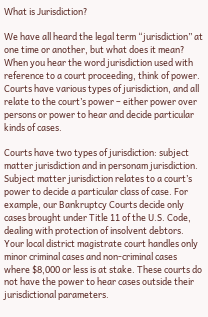What is Jurisdiction?

We have all heard the legal term “jurisdiction” at one time or another, but what does it mean? When you hear the word jurisdiction used with reference to a court proceeding, think of power. Courts have various types of jurisdiction, and all relate to the court’s power – either power over persons or power to hear and decide particular kinds of cases.

Courts have two types of jurisdiction: subject matter jurisdiction and in personam jurisdiction. Subject matter jurisdiction relates to a court’s power to decide a particular class of case. For example, our Bankruptcy Courts decide only cases brought under Title 11 of the U.S. Code, dealing with protection of insolvent debtors. Your local district magistrate court handles only minor criminal cases and non-criminal cases where $8,000 or less is at stake. These courts do not have the power to hear cases outside their jurisdictional parameters.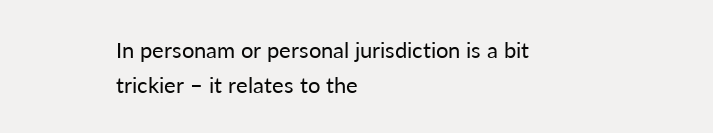In personam or personal jurisdiction is a bit trickier – it relates to the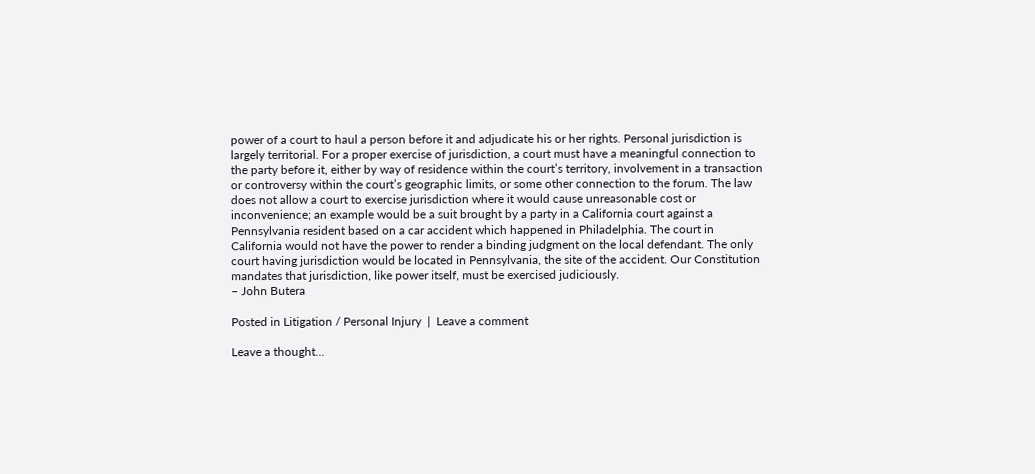power of a court to haul a person before it and adjudicate his or her rights. Personal jurisdiction is largely territorial. For a proper exercise of jurisdiction, a court must have a meaningful connection to the party before it, either by way of residence within the court’s territory, involvement in a transaction or controversy within the court’s geographic limits, or some other connection to the forum. The law does not allow a court to exercise jurisdiction where it would cause unreasonable cost or inconvenience; an example would be a suit brought by a party in a California court against a Pennsylvania resident based on a car accident which happened in Philadelphia. The court in California would not have the power to render a binding judgment on the local defendant. The only court having jurisdiction would be located in Pennsylvania, the site of the accident. Our Constitution mandates that jurisdiction, like power itself, must be exercised judiciously.
– John Butera

Posted in Litigation / Personal Injury  |  Leave a comment

Leave a thought...